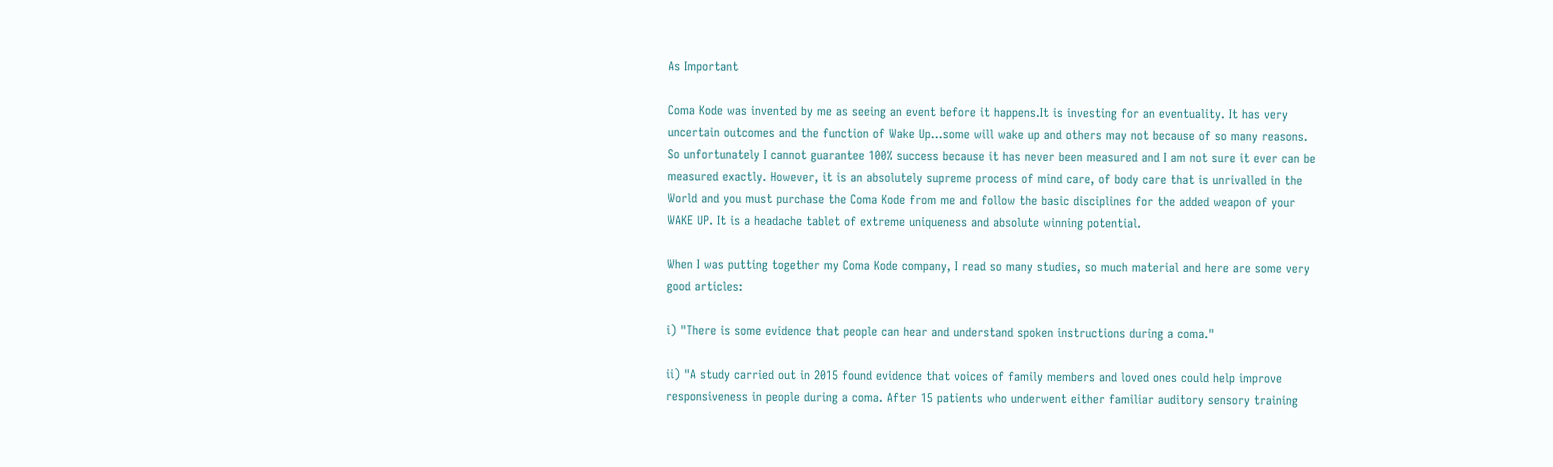As Important

Coma Kode was invented by me as seeing an event before it happens.It is investing for an eventuality. It has very uncertain outcomes and the function of Wake Up...some will wake up and others may not because of so many reasons. So unfortunately I cannot guarantee 100% success because it has never been measured and I am not sure it ever can be measured exactly. However, it is an absolutely supreme process of mind care, of body care that is unrivalled in the World and you must purchase the Coma Kode from me and follow the basic disciplines for the added weapon of your WAKE UP. It is a headache tablet of extreme uniqueness and absolute winning potential.

When I was putting together my Coma Kode company, I read so many studies, so much material and here are some very good articles:

i) "There is some evidence that people can hear and understand spoken instructions during a coma."

ii) "A study carried out in 2015 found evidence that voices of family members and loved ones could help improve responsiveness in people during a coma. After 15 patients who underwent either familiar auditory sensory training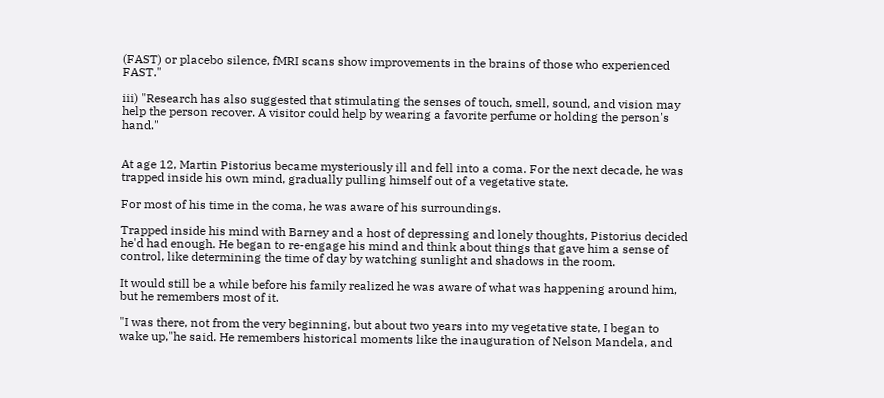(FAST) or placebo silence, fMRI scans show improvements in the brains of those who experienced FAST."

iii) "Research has also suggested that stimulating the senses of touch, smell, sound, and vision may help the person recover. A visitor could help by wearing a favorite perfume or holding the person's hand."


At age 12, Martin Pistorius became mysteriously ill and fell into a coma. For the next decade, he was trapped inside his own mind, gradually pulling himself out of a vegetative state.

For most of his time in the coma, he was aware of his surroundings.

Trapped inside his mind with Barney and a host of depressing and lonely thoughts, Pistorius decided he'd had enough. He began to re-engage his mind and think about things that gave him a sense of control, like determining the time of day by watching sunlight and shadows in the room.

It would still be a while before his family realized he was aware of what was happening around him, but he remembers most of it.

"I was there, not from the very beginning, but about two years into my vegetative state, I began to wake up,"he said. He remembers historical moments like the inauguration of Nelson Mandela, and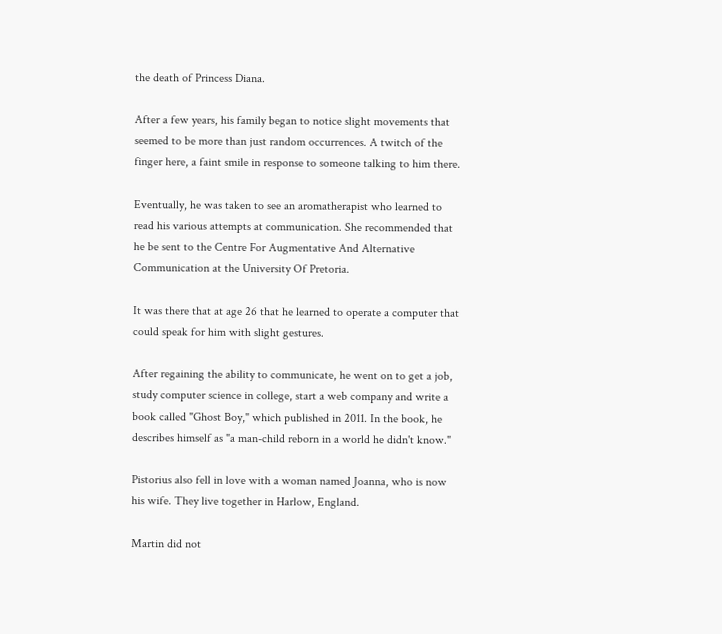the death of Princess Diana.

After a few years, his family began to notice slight movements that seemed to be more than just random occurrences. A twitch of the finger here, a faint smile in response to someone talking to him there.

Eventually, he was taken to see an aromatherapist who learned to read his various attempts at communication. She recommended that he be sent to the Centre For Augmentative And Alternative Communication at the University Of Pretoria.

It was there that at age 26 that he learned to operate a computer that could speak for him with slight gestures.

After regaining the ability to communicate, he went on to get a job, study computer science in college, start a web company and write a book called "Ghost Boy," which published in 2011. In the book, he describes himself as "a man-child reborn in a world he didn't know."

Pistorius also fell in love with a woman named Joanna, who is now his wife. They live together in Harlow, England.

Martin did not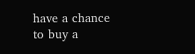have a chance to buy a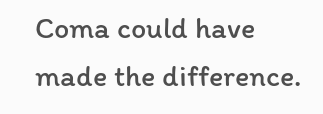Coma could have made the difference.